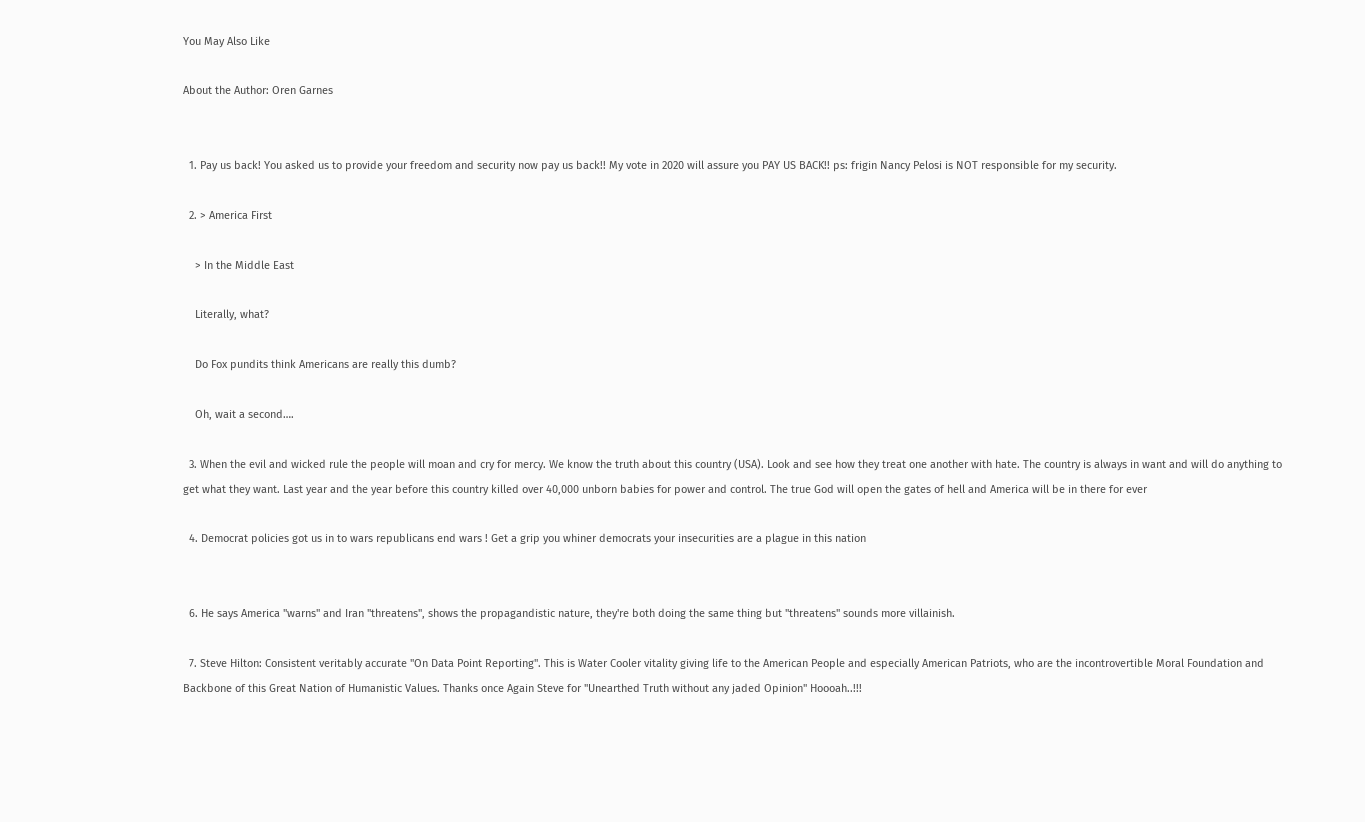You May Also Like

About the Author: Oren Garnes


  1. Pay us back! You asked us to provide your freedom and security now pay us back!! My vote in 2020 will assure you PAY US BACK!! ps: frigin Nancy Pelosi is NOT responsible for my security.

  2. > America First

    > In the Middle East

    Literally, what?

    Do Fox pundits think Americans are really this dumb?

    Oh, wait a second….

  3. When the evil and wicked rule the people will moan and cry for mercy. We know the truth about this country (USA). Look and see how they treat one another with hate. The country is always in want and will do anything to get what they want. Last year and the year before this country killed over 40,000 unborn babies for power and control. The true God will open the gates of hell and America will be in there for ever

  4. Democrat policies got us in to wars republicans end wars ! Get a grip you whiner democrats your insecurities are a plague in this nation


  6. He says America "warns" and Iran "threatens", shows the propagandistic nature, they're both doing the same thing but "threatens" sounds more villainish.

  7. Steve Hilton: Consistent veritably accurate "On Data Point Reporting". This is Water Cooler vitality giving life to the American People and especially American Patriots, who are the incontrovertible Moral Foundation and Backbone of this Great Nation of Humanistic Values. Thanks once Again Steve for "Unearthed Truth without any jaded Opinion" Hoooah..!!!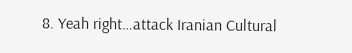8. Yeah right…attack Iranian Cultural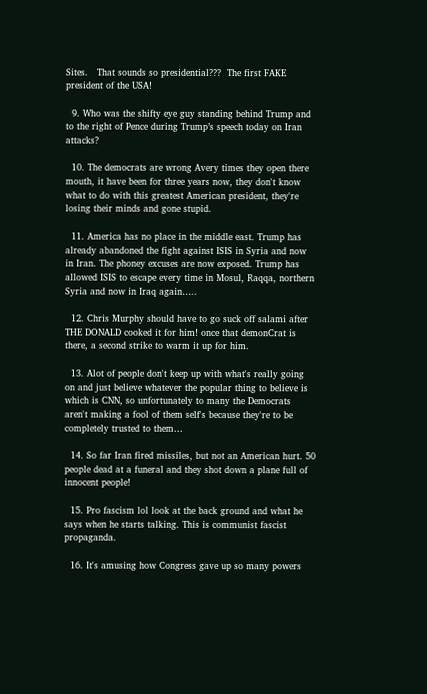Sites.   That sounds so presidential???  The first FAKE president of the USA!

  9. Who was the shifty eye guy standing behind Trump and to the right of Pence during Trump’s speech today on Iran attacks?

  10. The democrats are wrong Avery times they open there mouth, it have been for three years now, they don't know what to do with this greatest American president, they're losing their minds and gone stupid.

  11. America has no place in the middle east. Trump has already abandoned the fight against ISIS in Syria and now in Iran. The phoney excuses are now exposed. Trump has allowed ISIS to escape every time in Mosul, Raqqa, northern Syria and now in Iraq again…..

  12. Chris Murphy should have to go suck off salami after THE DONALD cooked it for him! once that demonCrat is there, a second strike to warm it up for him.

  13. Alot of people don't keep up with what's really going on and just believe whatever the popular thing to believe is which is CNN, so unfortunately to many the Democrats aren't making a fool of them self's because they're to be completely trusted to them…

  14. So far Iran fired missiles, but not an American hurt. 50 people dead at a funeral and they shot down a plane full of innocent people!

  15. Pro fascism lol look at the back ground and what he says when he starts talking. This is communist fascist propaganda.

  16. It's amusing how Congress gave up so many powers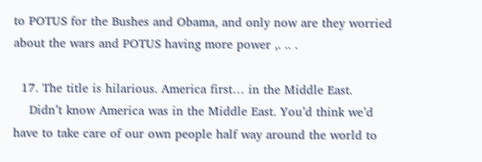to POTUS for the Bushes and Obama, and only now are they worried about the wars and POTUS having more power ,. .. .

  17. The title is hilarious. America first… in the Middle East.
    Didn’t know America was in the Middle East. You’d think we’d have to take care of our own people half way around the world to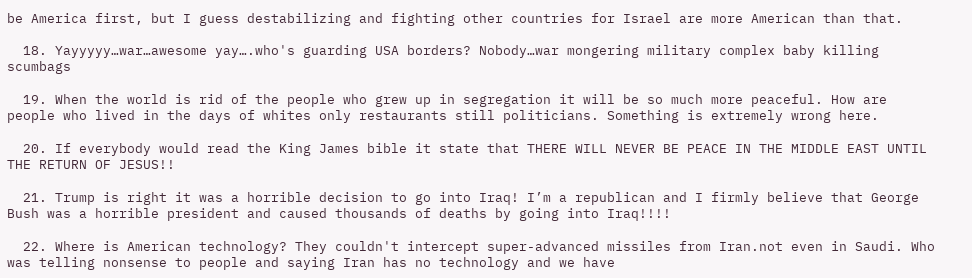be America first, but I guess destabilizing and fighting other countries for Israel are more American than that.

  18. Yayyyyy…war…awesome yay….who's guarding USA borders? Nobody…war mongering military complex baby killing scumbags

  19. When the world is rid of the people who grew up in segregation it will be so much more peaceful. How are people who lived in the days of whites only restaurants still politicians. Something is extremely wrong here.

  20. If everybody would read the King James bible it state that THERE WILL NEVER BE PEACE IN THE MIDDLE EAST UNTIL THE RETURN OF JESUS!!

  21. Trump is right it was a horrible decision to go into Iraq! I’m a republican and I firmly believe that George Bush was a horrible president and caused thousands of deaths by going into Iraq!!!!

  22. Where is American technology? They couldn't intercept super-advanced missiles from Iran.not even in Saudi. Who was telling nonsense to people and saying Iran has no technology and we have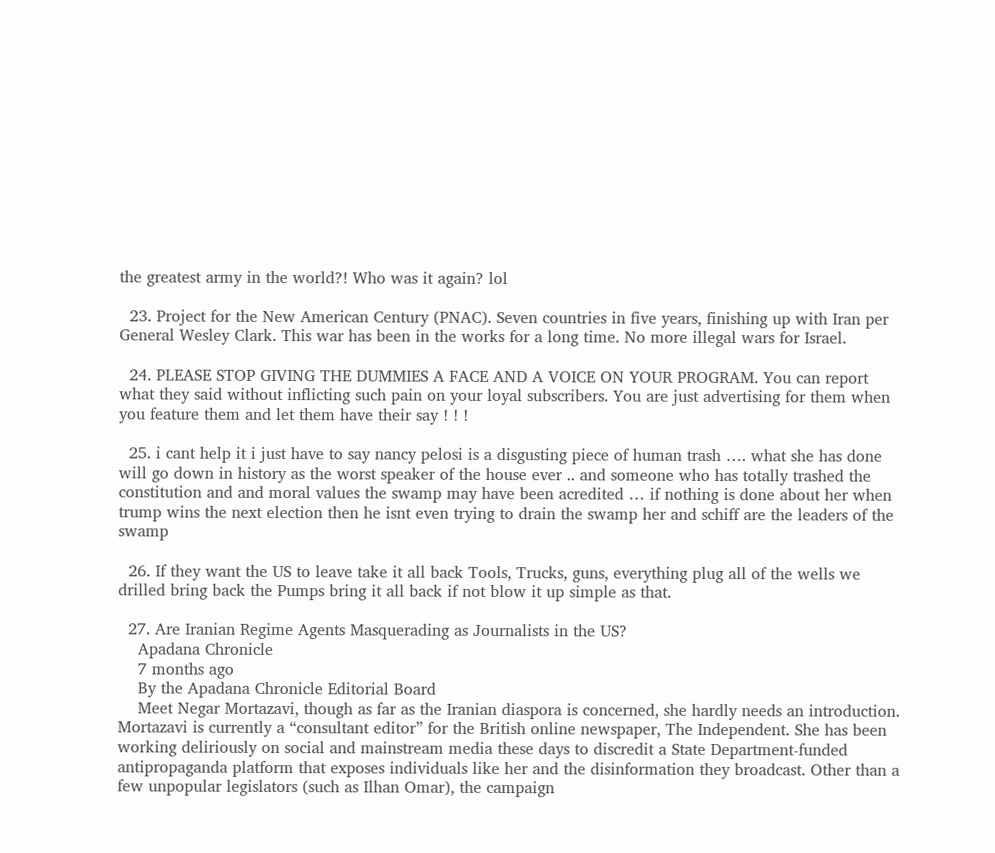the greatest army in the world?! Who was it again? lol

  23. Project for the New American Century (PNAC). Seven countries in five years, finishing up with Iran per General Wesley Clark. This war has been in the works for a long time. No more illegal wars for Israel.

  24. PLEASE STOP GIVING THE DUMMIES A FACE AND A VOICE ON YOUR PROGRAM. You can report what they said without inflicting such pain on your loyal subscribers. You are just advertising for them when you feature them and let them have their say ! ! !

  25. i cant help it i just have to say nancy pelosi is a disgusting piece of human trash …. what she has done will go down in history as the worst speaker of the house ever .. and someone who has totally trashed the constitution and and moral values the swamp may have been acredited … if nothing is done about her when trump wins the next election then he isnt even trying to drain the swamp her and schiff are the leaders of the swamp

  26. If they want the US to leave take it all back Tools, Trucks, guns, everything plug all of the wells we drilled bring back the Pumps bring it all back if not blow it up simple as that.

  27. Are Iranian Regime Agents Masquerading as Journalists in the US?
    Apadana Chronicle
    7 months ago
    By the Apadana Chronicle Editorial Board
    Meet Negar Mortazavi, though as far as the Iranian diaspora is concerned, she hardly needs an introduction. Mortazavi is currently a “consultant editor” for the British online newspaper, The Independent. She has been working deliriously on social and mainstream media these days to discredit a State Department-funded antipropaganda platform that exposes individuals like her and the disinformation they broadcast. Other than a few unpopular legislators (such as Ilhan Omar), the campaign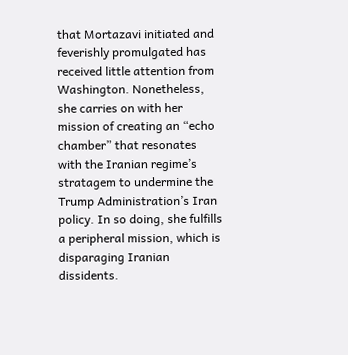that Mortazavi initiated and feverishly promulgated has received little attention from Washington. Nonetheless, she carries on with her mission of creating an “echo chamber” that resonates with the Iranian regime’s stratagem to undermine the Trump Administration’s Iran policy. In so doing, she fulfills a peripheral mission, which is disparaging Iranian dissidents.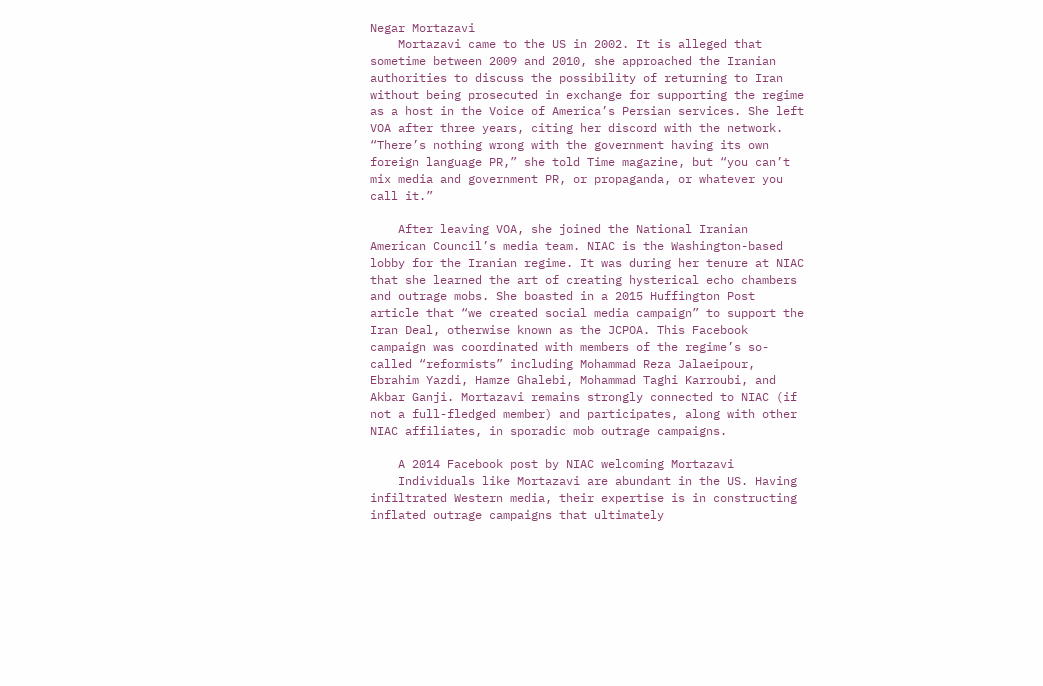Negar Mortazavi
    Mortazavi came to the US in 2002. It is alleged that sometime between 2009 and 2010, she approached the Iranian authorities to discuss the possibility of returning to Iran without being prosecuted in exchange for supporting the regime as a host in the Voice of America’s Persian services. She left VOA after three years, citing her discord with the network. “There’s nothing wrong with the government having its own foreign language PR,” she told Time magazine, but “you can’t mix media and government PR, or propaganda, or whatever you call it.”

    After leaving VOA, she joined the National Iranian American Council’s media team. NIAC is the Washington-based lobby for the Iranian regime. It was during her tenure at NIAC that she learned the art of creating hysterical echo chambers and outrage mobs. She boasted in a 2015 Huffington Post article that “we created social media campaign” to support the Iran Deal, otherwise known as the JCPOA. This Facebook campaign was coordinated with members of the regime’s so-called “reformists” including Mohammad Reza Jalaeipour, Ebrahim Yazdi, Hamze Ghalebi, Mohammad Taghi Karroubi, and Akbar Ganji. Mortazavi remains strongly connected to NIAC (if not a full-fledged member) and participates, along with other NIAC affiliates, in sporadic mob outrage campaigns.

    A 2014 Facebook post by NIAC welcoming Mortazavi
    Individuals like Mortazavi are abundant in the US. Having infiltrated Western media, their expertise is in constructing inflated outrage campaigns that ultimately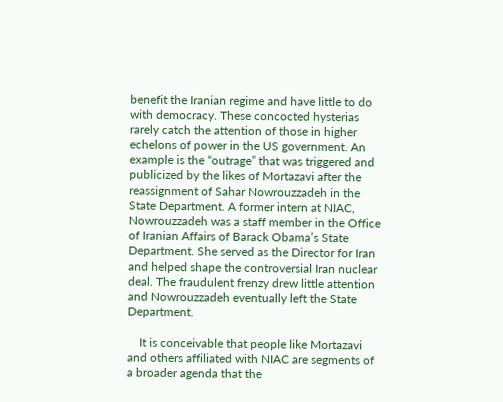benefit the Iranian regime and have little to do with democracy. These concocted hysterias rarely catch the attention of those in higher echelons of power in the US government. An example is the “outrage” that was triggered and publicized by the likes of Mortazavi after the reassignment of Sahar Nowrouzzadeh in the State Department. A former intern at NIAC, Nowrouzzadeh was a staff member in the Office of Iranian Affairs of Barack Obama’s State Department. She served as the Director for Iran and helped shape the controversial Iran nuclear deal. The fraudulent frenzy drew little attention and Nowrouzzadeh eventually left the State Department.

    It is conceivable that people like Mortazavi and others affiliated with NIAC are segments of a broader agenda that the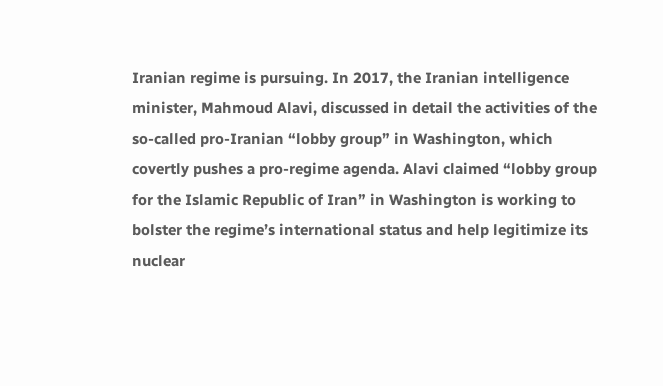Iranian regime is pursuing. In 2017, the Iranian intelligence minister, Mahmoud Alavi, discussed in detail the activities of the so-called pro-Iranian “lobby group” in Washington, which covertly pushes a pro-regime agenda. Alavi claimed “lobby group for the Islamic Republic of Iran” in Washington is working to bolster the regime’s international status and help legitimize its nuclear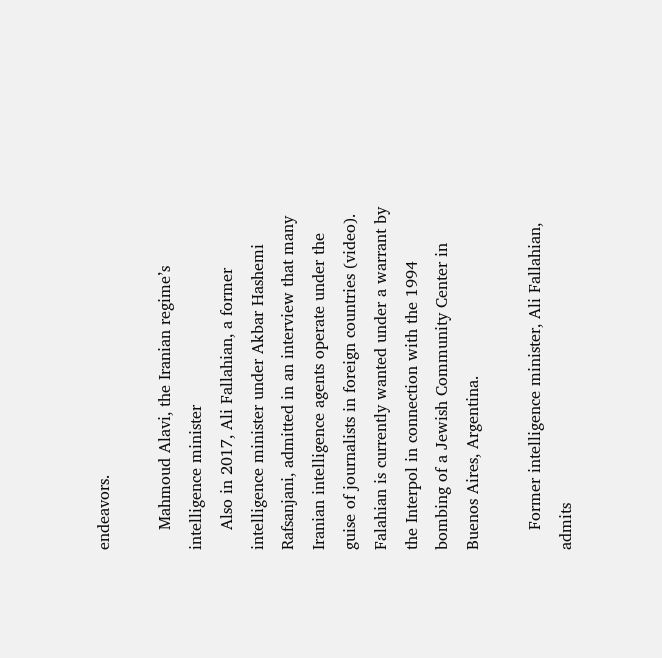endeavors.

    Mahmoud Alavi, the Iranian regime’s intelligence minister
    Also in 2017, Ali Fallahian, a former intelligence minister under Akbar Hashemi Rafsanjani, admitted in an interview that many Iranian intelligence agents operate under the guise of journalists in foreign countries (video). Falahian is currently wanted under a warrant by the Interpol in connection with the 1994 bombing of a Jewish Community Center in Buenos Aires, Argentina.

    Former intelligence minister, Ali Fallahian, admits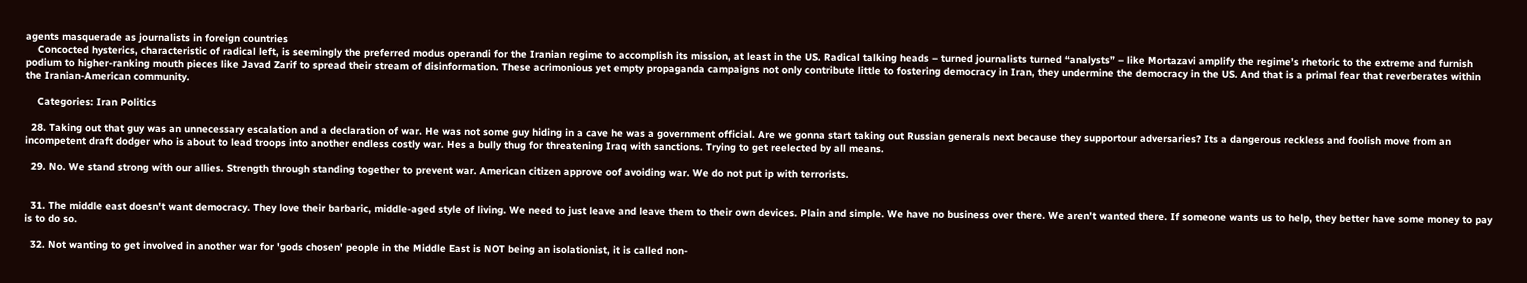agents masquerade as journalists in foreign countries
    Concocted hysterics, characteristic of radical left, is seemingly the preferred modus operandi for the Iranian regime to accomplish its mission, at least in the US. Radical talking heads – turned journalists turned “analysts” – like Mortazavi amplify the regime’s rhetoric to the extreme and furnish podium to higher-ranking mouth pieces like Javad Zarif to spread their stream of disinformation. These acrimonious yet empty propaganda campaigns not only contribute little to fostering democracy in Iran, they undermine the democracy in the US. And that is a primal fear that reverberates within the Iranian-American community.

    Categories: Iran Politics

  28. Taking out that guy was an unnecessary escalation and a declaration of war. He was not some guy hiding in a cave he was a government official. Are we gonna start taking out Russian generals next because they supportour adversaries? Its a dangerous reckless and foolish move from an incompetent draft dodger who is about to lead troops into another endless costly war. Hes a bully thug for threatening Iraq with sanctions. Trying to get reelected by all means.

  29. No. We stand strong with our allies. Strength through standing together to prevent war. American citizen approve oof avoiding war. We do not put ip with terrorists.


  31. The middle east doesn't want democracy. They love their barbaric, middle-aged style of living. We need to just leave and leave them to their own devices. Plain and simple. We have no business over there. We aren't wanted there. If someone wants us to help, they better have some money to pay is to do so.

  32. Not wanting to get involved in another war for 'gods chosen' people in the Middle East is NOT being an isolationist, it is called non-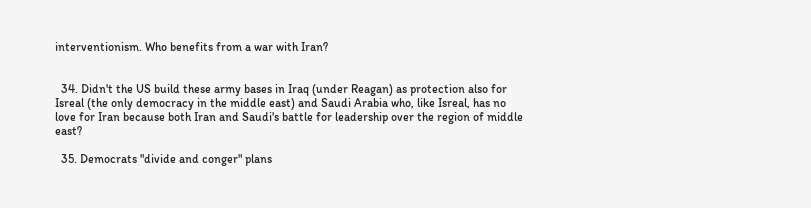interventionism. Who benefits from a war with Iran?


  34. Didn't the US build these army bases in Iraq (under Reagan) as protection also for Isreal (the only democracy in the middle east) and Saudi Arabia who, like Isreal, has no love for Iran because both Iran and Saudi's battle for leadership over the region of middle east?

  35. Democrats "divide and conger" plans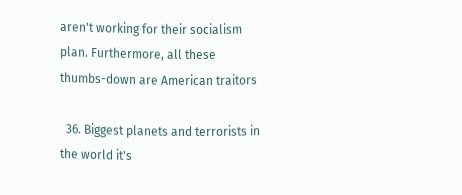aren't working for their socialism plan. Furthermore, all these thumbs-down are American traitors

  36. Biggest planets and terrorists in the world it's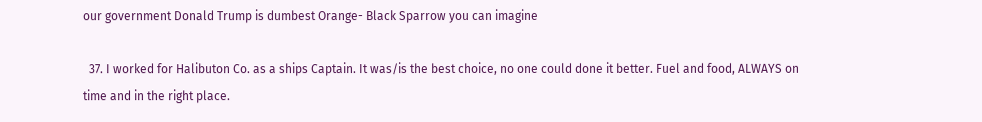our government Donald Trump is dumbest Orange- Black Sparrow you can imagine

  37. I worked for Halibuton Co. as a ships Captain. It was/is the best choice, no one could done it better. Fuel and food, ALWAYS on time and in the right place.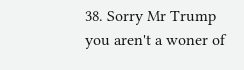38. Sorry Mr Trump you aren't a woner of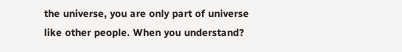the universe, you are only part of universe like other people. When you understand?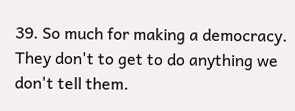39. So much for making a democracy. They don't to get to do anything we don't tell them.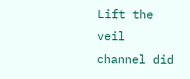Lift the veil channel did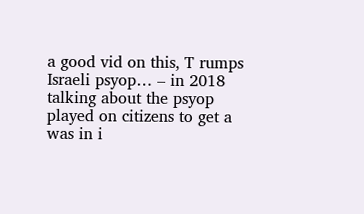a good vid on this, T rumps Israeli psyop… – in 2018 talking about the psyop played on citizens to get a was in i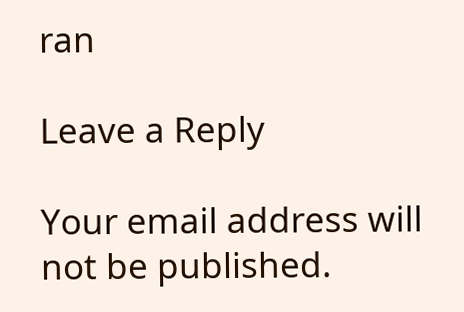ran

Leave a Reply

Your email address will not be published.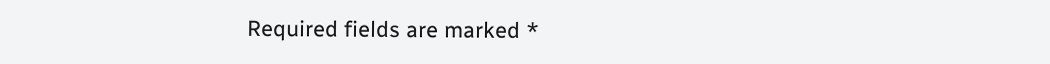Required fields are marked *